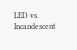LED vs. Incandescent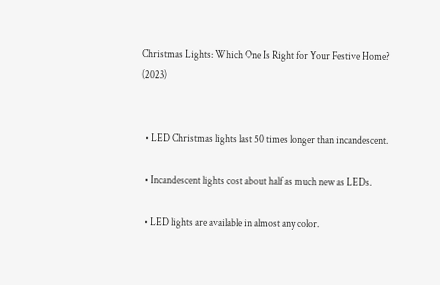Christmas Lights: Which One Is Right for Your Festive Home? (2023)


  • LED Christmas lights last 50 times longer than incandescent.

  • Incandescent lights cost about half as much new as LEDs.

  • LED lights are available in almost any color.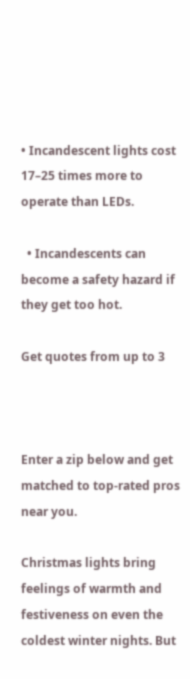• Incandescent lights cost 17–25 times more to operate than LEDs.

  • Incandescents can become a safety hazard if they get too hot.

Get quotes from up to 3



Enter a zip below and get matched to top-rated pros near you.

Christmas lights bring feelings of warmth and festiveness on even the coldest winter nights. But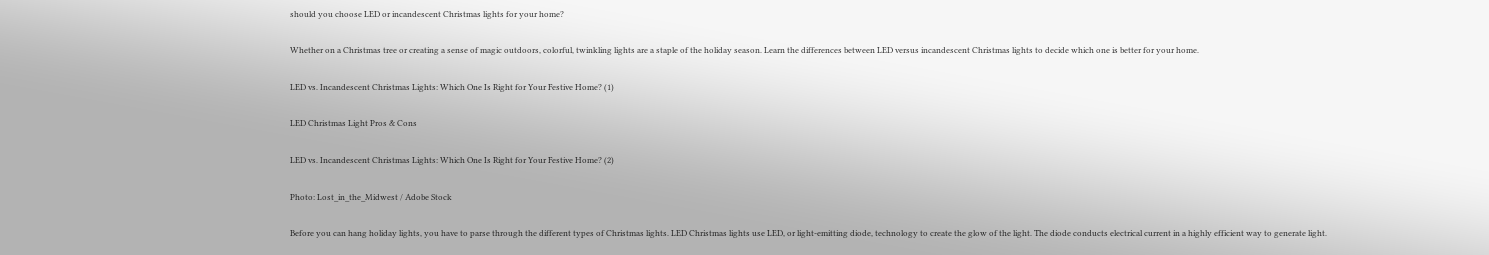should you choose LED or incandescent Christmas lights for your home?

Whether on a Christmas tree or creating a sense of magic outdoors, colorful, twinkling lights are a staple of the holiday season. Learn the differences between LED versus incandescent Christmas lights to decide which one is better for your home.

LED vs. Incandescent Christmas Lights: Which One Is Right for Your Festive Home? (1)

LED Christmas Light Pros & Cons

LED vs. Incandescent Christmas Lights: Which One Is Right for Your Festive Home? (2)

Photo: Lost_in_the_Midwest / Adobe Stock

Before you can hang holiday lights, you have to parse through the different types of Christmas lights. LED Christmas lights use LED, or light-emitting diode, technology to create the glow of the light. The diode conducts electrical current in a highly efficient way to generate light.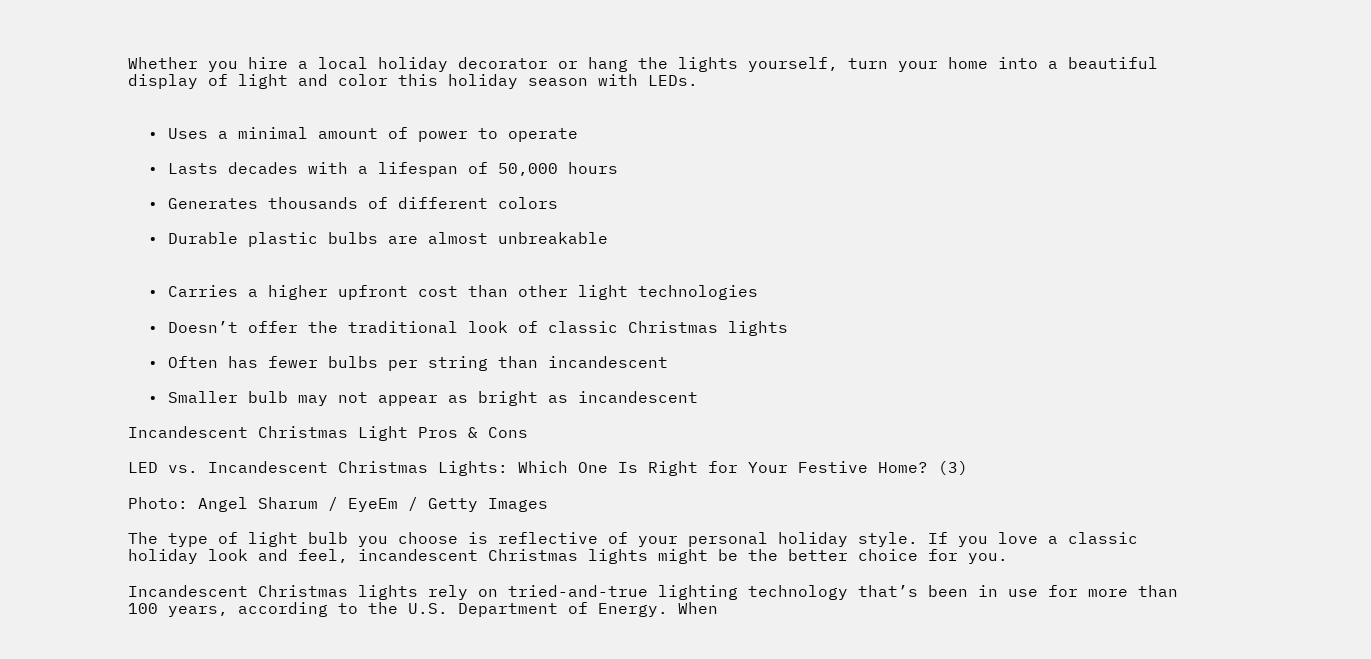Whether you hire a local holiday decorator or hang the lights yourself, turn your home into a beautiful display of light and color this holiday season with LEDs.


  • Uses a minimal amount of power to operate

  • Lasts decades with a lifespan of 50,000 hours

  • Generates thousands of different colors

  • Durable plastic bulbs are almost unbreakable


  • Carries a higher upfront cost than other light technologies

  • Doesn’t offer the traditional look of classic Christmas lights

  • Often has fewer bulbs per string than incandescent

  • Smaller bulb may not appear as bright as incandescent

Incandescent Christmas Light Pros & Cons

LED vs. Incandescent Christmas Lights: Which One Is Right for Your Festive Home? (3)

Photo: Angel Sharum / EyeEm / Getty Images

The type of light bulb you choose is reflective of your personal holiday style. If you love a classic holiday look and feel, incandescent Christmas lights might be the better choice for you.

Incandescent Christmas lights rely on tried-and-true lighting technology that’s been in use for more than 100 years, according to the U.S. Department of Energy. When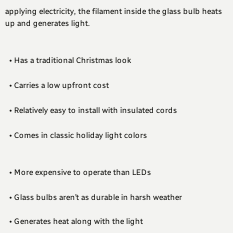applying electricity, the filament inside the glass bulb heats up and generates light.


  • Has a traditional Christmas look

  • Carries a low upfront cost

  • Relatively easy to install with insulated cords

  • Comes in classic holiday light colors


  • More expensive to operate than LEDs

  • Glass bulbs aren’t as durable in harsh weather

  • Generates heat along with the light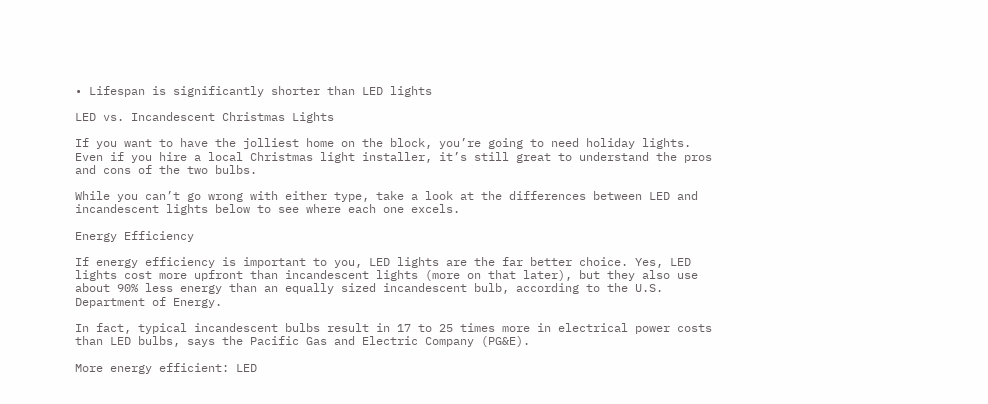• Lifespan is significantly shorter than LED lights

LED vs. Incandescent Christmas Lights

If you want to have the jolliest home on the block, you’re going to need holiday lights. Even if you hire a local Christmas light installer, it’s still great to understand the pros and cons of the two bulbs.

While you can’t go wrong with either type, take a look at the differences between LED and incandescent lights below to see where each one excels.

Energy Efficiency

If energy efficiency is important to you, LED lights are the far better choice. Yes, LED lights cost more upfront than incandescent lights (more on that later), but they also use about 90% less energy than an equally sized incandescent bulb, according to the U.S. Department of Energy.

In fact, typical incandescent bulbs result in 17 to 25 times more in electrical power costs than LED bulbs, says the Pacific Gas and Electric Company (PG&E).

More energy efficient: LED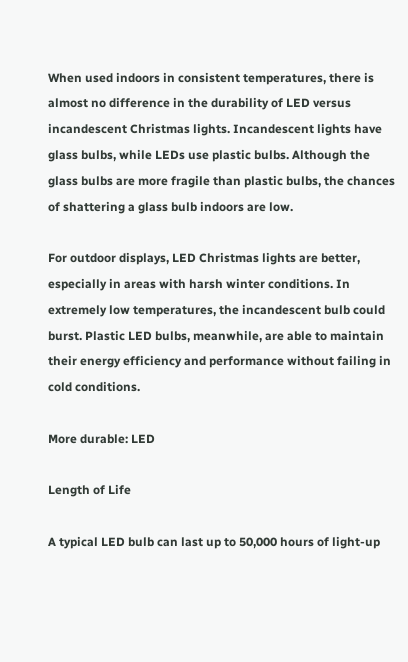When used indoors in consistent temperatures, there is almost no difference in the durability of LED versus incandescent Christmas lights. Incandescent lights have glass bulbs, while LEDs use plastic bulbs. Although the glass bulbs are more fragile than plastic bulbs, the chances of shattering a glass bulb indoors are low.

For outdoor displays, LED Christmas lights are better, especially in areas with harsh winter conditions. In extremely low temperatures, the incandescent bulb could burst. Plastic LED bulbs, meanwhile, are able to maintain their energy efficiency and performance without failing in cold conditions.

More durable: LED

Length of Life

A typical LED bulb can last up to 50,000 hours of light-up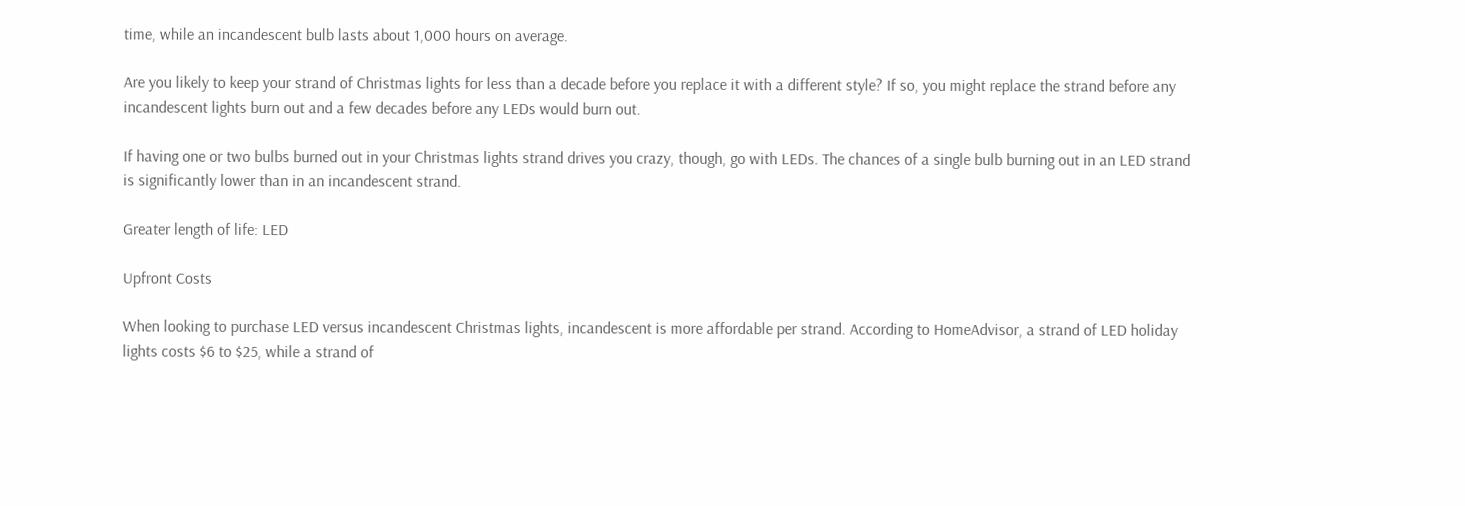time, while an incandescent bulb lasts about 1,000 hours on average.

Are you likely to keep your strand of Christmas lights for less than a decade before you replace it with a different style? If so, you might replace the strand before any incandescent lights burn out and a few decades before any LEDs would burn out.

If having one or two bulbs burned out in your Christmas lights strand drives you crazy, though, go with LEDs. The chances of a single bulb burning out in an LED strand is significantly lower than in an incandescent strand.

Greater length of life: LED

Upfront Costs

When looking to purchase LED versus incandescent Christmas lights, incandescent is more affordable per strand. According to HomeAdvisor, a strand of LED holiday lights costs $6 to $25, while a strand of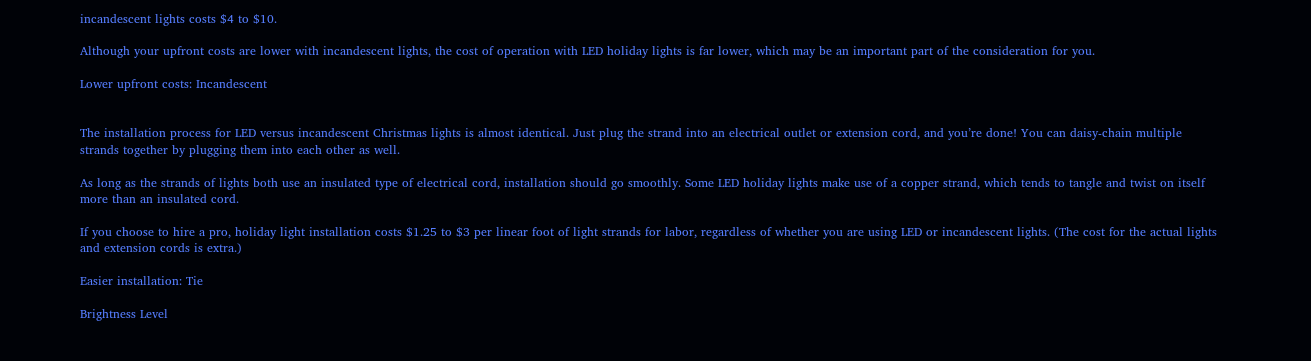incandescent lights costs $4 to $10.

Although your upfront costs are lower with incandescent lights, the cost of operation with LED holiday lights is far lower, which may be an important part of the consideration for you.

Lower upfront costs: Incandescent


The installation process for LED versus incandescent Christmas lights is almost identical. Just plug the strand into an electrical outlet or extension cord, and you’re done! You can daisy-chain multiple strands together by plugging them into each other as well.

As long as the strands of lights both use an insulated type of electrical cord, installation should go smoothly. Some LED holiday lights make use of a copper strand, which tends to tangle and twist on itself more than an insulated cord.

If you choose to hire a pro, holiday light installation costs $1.25 to $3 per linear foot of light strands for labor, regardless of whether you are using LED or incandescent lights. (The cost for the actual lights and extension cords is extra.)

Easier installation: Tie

Brightness Level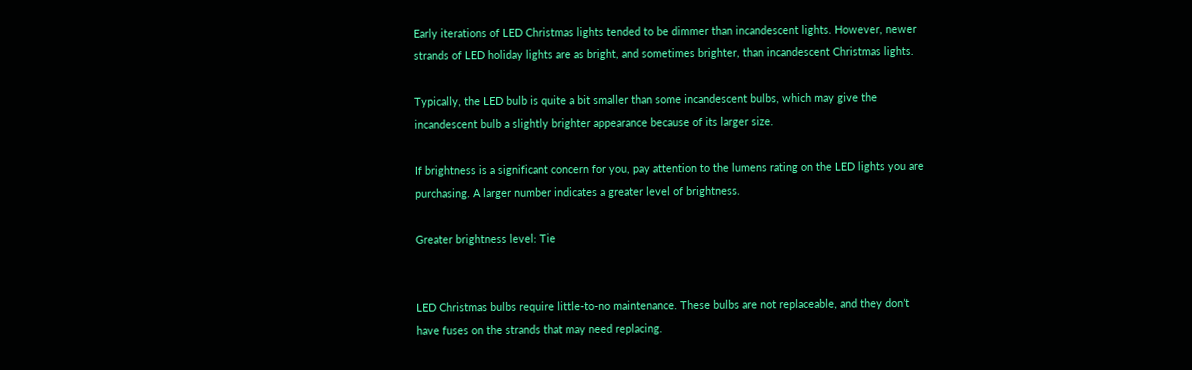Early iterations of LED Christmas lights tended to be dimmer than incandescent lights. However, newer strands of LED holiday lights are as bright, and sometimes brighter, than incandescent Christmas lights.

Typically, the LED bulb is quite a bit smaller than some incandescent bulbs, which may give the incandescent bulb a slightly brighter appearance because of its larger size.

If brightness is a significant concern for you, pay attention to the lumens rating on the LED lights you are purchasing. A larger number indicates a greater level of brightness.

Greater brightness level: Tie


LED Christmas bulbs require little-to-no maintenance. These bulbs are not replaceable, and they don’t have fuses on the strands that may need replacing.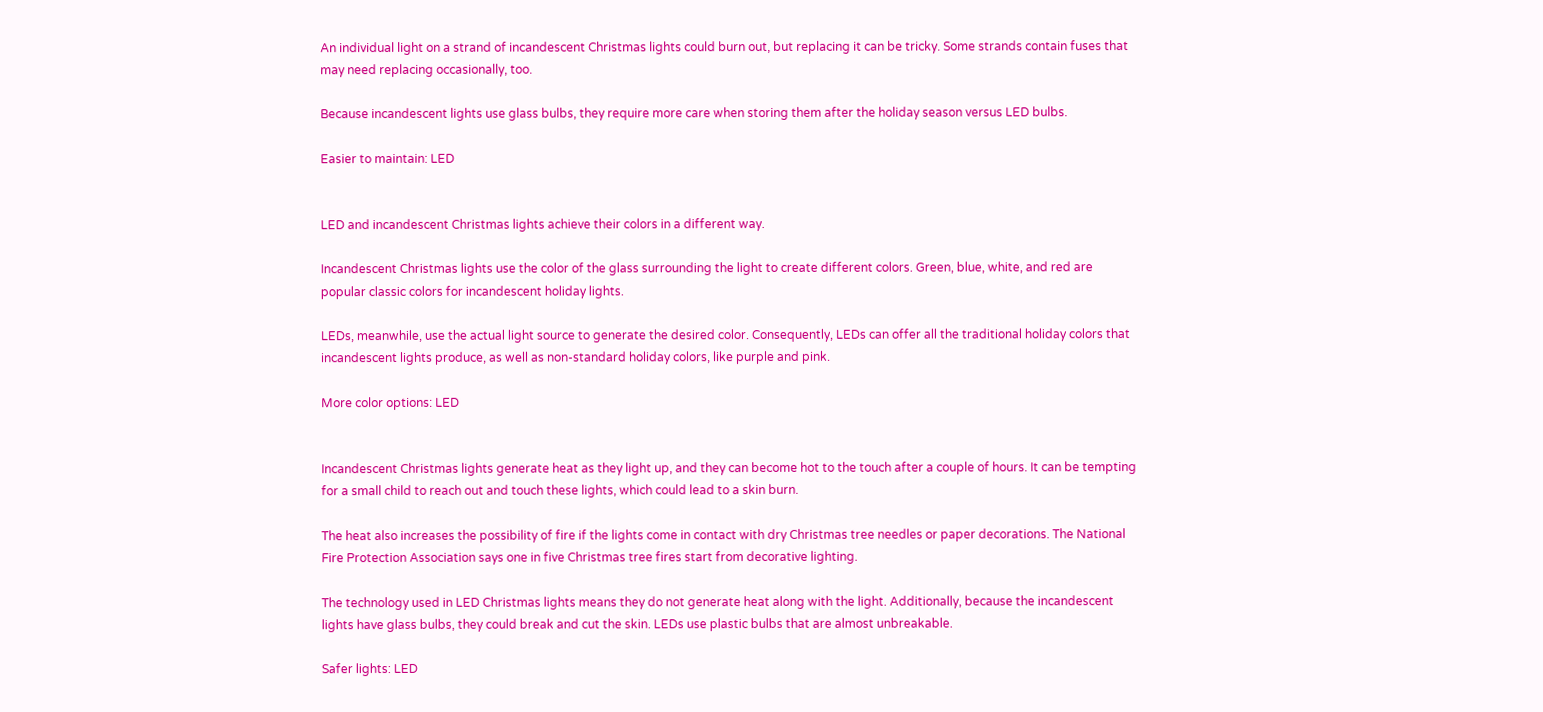An individual light on a strand of incandescent Christmas lights could burn out, but replacing it can be tricky. Some strands contain fuses that may need replacing occasionally, too.

Because incandescent lights use glass bulbs, they require more care when storing them after the holiday season versus LED bulbs.

Easier to maintain: LED


LED and incandescent Christmas lights achieve their colors in a different way.

Incandescent Christmas lights use the color of the glass surrounding the light to create different colors. Green, blue, white, and red are popular classic colors for incandescent holiday lights.

LEDs, meanwhile, use the actual light source to generate the desired color. Consequently, LEDs can offer all the traditional holiday colors that incandescent lights produce, as well as non-standard holiday colors, like purple and pink.

More color options: LED


Incandescent Christmas lights generate heat as they light up, and they can become hot to the touch after a couple of hours. It can be tempting for a small child to reach out and touch these lights, which could lead to a skin burn.

The heat also increases the possibility of fire if the lights come in contact with dry Christmas tree needles or paper decorations. The National Fire Protection Association says one in five Christmas tree fires start from decorative lighting.

The technology used in LED Christmas lights means they do not generate heat along with the light. Additionally, because the incandescent lights have glass bulbs, they could break and cut the skin. LEDs use plastic bulbs that are almost unbreakable.

Safer lights: LED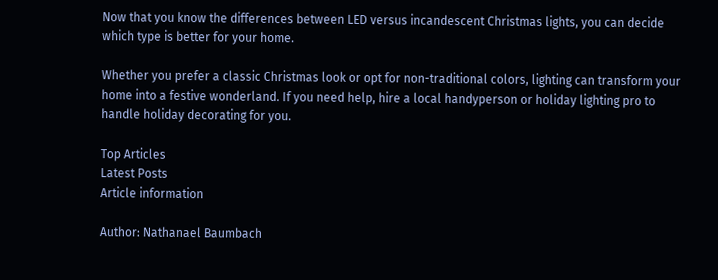Now that you know the differences between LED versus incandescent Christmas lights, you can decide which type is better for your home.

Whether you prefer a classic Christmas look or opt for non-traditional colors, lighting can transform your home into a festive wonderland. If you need help, hire a local handyperson or holiday lighting pro to handle holiday decorating for you.

Top Articles
Latest Posts
Article information

Author: Nathanael Baumbach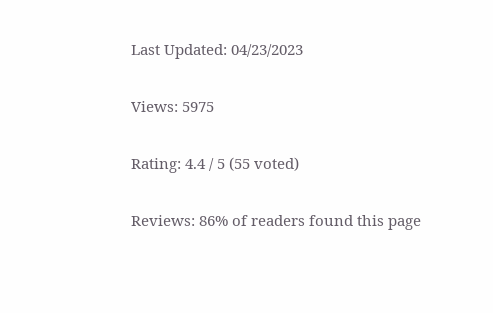Last Updated: 04/23/2023

Views: 5975

Rating: 4.4 / 5 (55 voted)

Reviews: 86% of readers found this page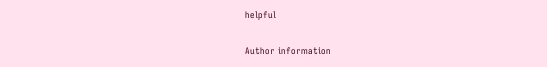helpful

Author information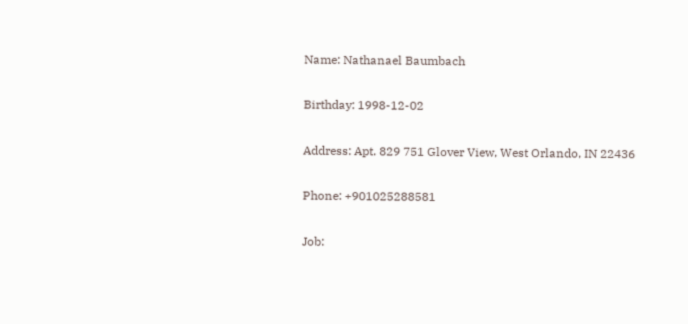Name: Nathanael Baumbach

Birthday: 1998-12-02

Address: Apt. 829 751 Glover View, West Orlando, IN 22436

Phone: +901025288581

Job: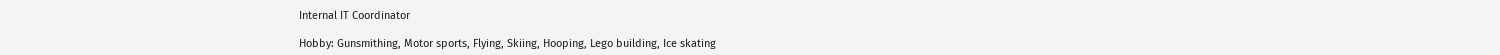Internal IT Coordinator

Hobby: Gunsmithing, Motor sports, Flying, Skiing, Hooping, Lego building, Ice skating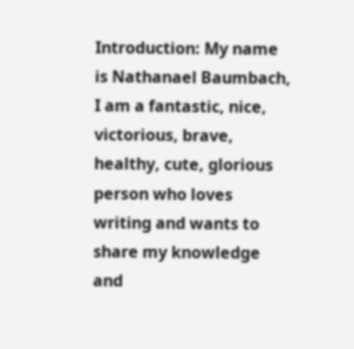Introduction: My name is Nathanael Baumbach, I am a fantastic, nice, victorious, brave, healthy, cute, glorious person who loves writing and wants to share my knowledge and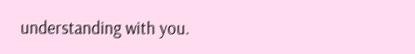understanding with you.